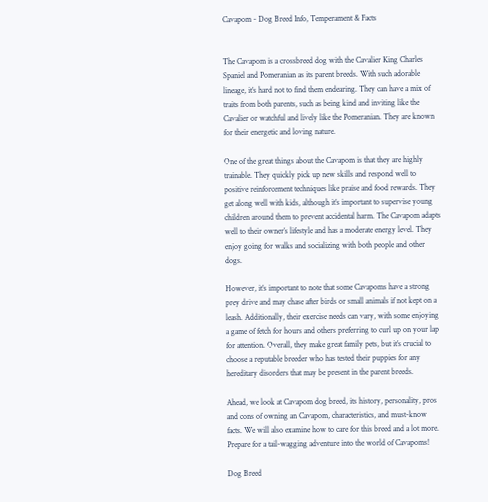Cavapom - Dog Breed Info, Temperament & Facts


The Cavapom is a crossbreed dog with the Cavalier King Charles Spaniel and Pomeranian as its parent breeds. With such adorable lineage, it’s hard not to find them endearing. They can have a mix of traits from both parents, such as being kind and inviting like the Cavalier or watchful and lively like the Pomeranian. They are known for their energetic and loving nature.

One of the great things about the Cavapom is that they are highly trainable. They quickly pick up new skills and respond well to positive reinforcement techniques like praise and food rewards. They get along well with kids, although it’s important to supervise young children around them to prevent accidental harm. The Cavapom adapts well to their owner’s lifestyle and has a moderate energy level. They enjoy going for walks and socializing with both people and other dogs.

However, it’s important to note that some Cavapoms have a strong prey drive and may chase after birds or small animals if not kept on a leash. Additionally, their exercise needs can vary, with some enjoying a game of fetch for hours and others preferring to curl up on your lap for attention. Overall, they make great family pets, but it’s crucial to choose a reputable breeder who has tested their puppies for any hereditary disorders that may be present in the parent breeds.

Ahead, we look at Cavapom dog breed, its history, personality, pros and cons of owning an Cavapom, characteristics, and must-know facts. We will also examine how to care for this breed and a lot more. Prepare for a tail-wagging adventure into the world of Cavapoms!

Dog Breed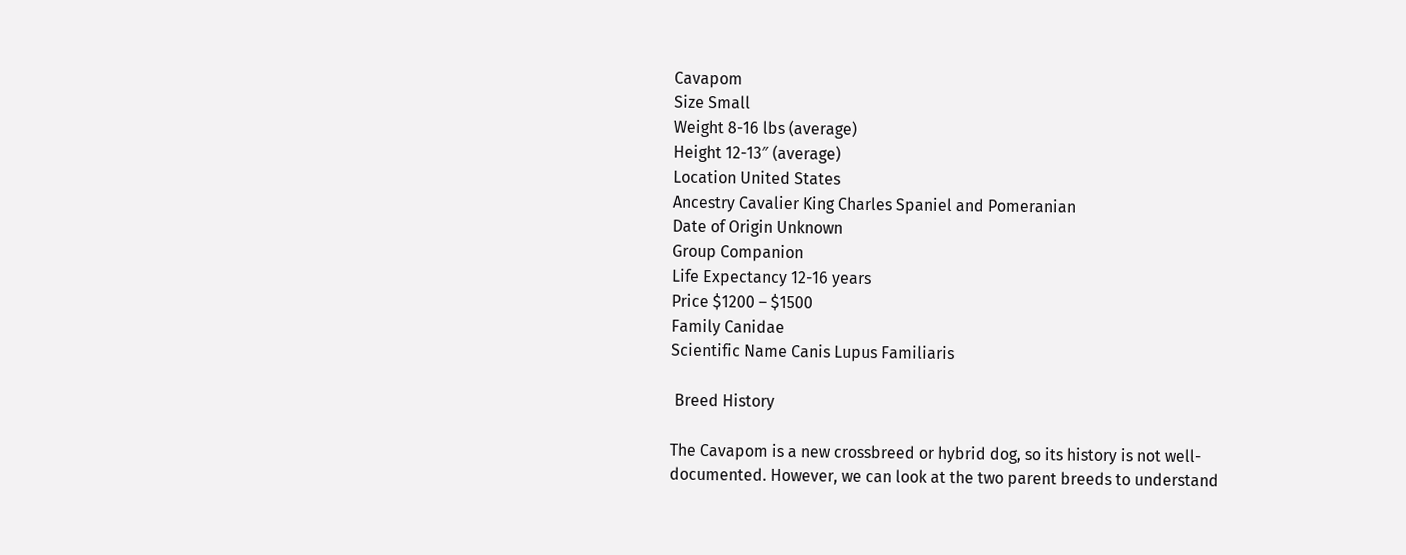Cavapom
Size Small
Weight 8-16 lbs (average)
Height 12-13″ (average)
Location United States
Ancestry Cavalier King Charles Spaniel and Pomeranian
Date of Origin Unknown
Group Companion
Life Expectancy 12-16 years
Price $1200 – $1500
Family Canidae
Scientific Name Canis Lupus Familiaris

 Breed History

The Cavapom is a new crossbreed or hybrid dog, so its history is not well-documented. However, we can look at the two parent breeds to understand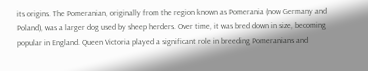its origins. The Pomeranian, originally from the region known as Pomerania (now Germany and Poland), was a larger dog used by sheep herders. Over time, it was bred down in size, becoming popular in England. Queen Victoria played a significant role in breeding Pomeranians and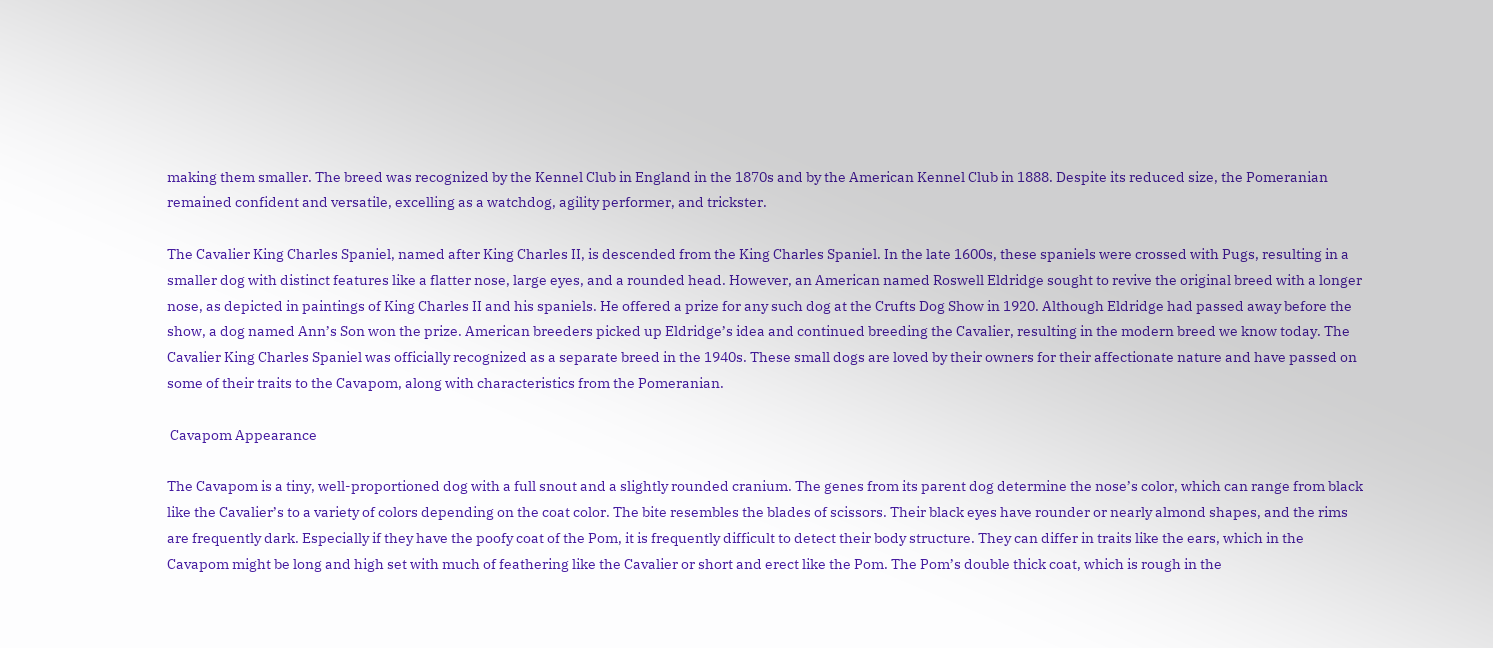making them smaller. The breed was recognized by the Kennel Club in England in the 1870s and by the American Kennel Club in 1888. Despite its reduced size, the Pomeranian remained confident and versatile, excelling as a watchdog, agility performer, and trickster.

The Cavalier King Charles Spaniel, named after King Charles II, is descended from the King Charles Spaniel. In the late 1600s, these spaniels were crossed with Pugs, resulting in a smaller dog with distinct features like a flatter nose, large eyes, and a rounded head. However, an American named Roswell Eldridge sought to revive the original breed with a longer nose, as depicted in paintings of King Charles II and his spaniels. He offered a prize for any such dog at the Crufts Dog Show in 1920. Although Eldridge had passed away before the show, a dog named Ann’s Son won the prize. American breeders picked up Eldridge’s idea and continued breeding the Cavalier, resulting in the modern breed we know today. The Cavalier King Charles Spaniel was officially recognized as a separate breed in the 1940s. These small dogs are loved by their owners for their affectionate nature and have passed on some of their traits to the Cavapom, along with characteristics from the Pomeranian.

 Cavapom Appearance

The Cavapom is a tiny, well-proportioned dog with a full snout and a slightly rounded cranium. The genes from its parent dog determine the nose’s color, which can range from black like the Cavalier’s to a variety of colors depending on the coat color. The bite resembles the blades of scissors. Their black eyes have rounder or nearly almond shapes, and the rims are frequently dark. Especially if they have the poofy coat of the Pom, it is frequently difficult to detect their body structure. They can differ in traits like the ears, which in the Cavapom might be long and high set with much of feathering like the Cavalier or short and erect like the Pom. The Pom’s double thick coat, which is rough in the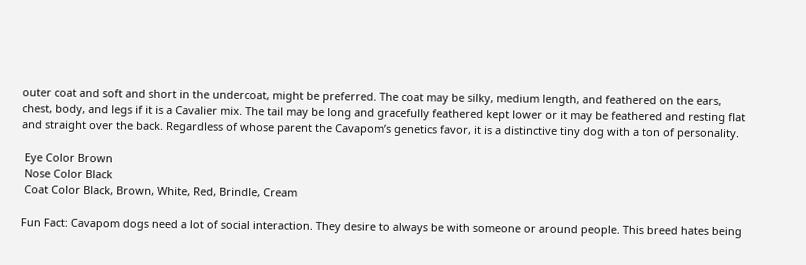outer coat and soft and short in the undercoat, might be preferred. The coat may be silky, medium length, and feathered on the ears, chest, body, and legs if it is a Cavalier mix. The tail may be long and gracefully feathered kept lower or it may be feathered and resting flat and straight over the back. Regardless of whose parent the Cavapom’s genetics favor, it is a distinctive tiny dog with a ton of personality.

 Eye Color Brown
 Nose Color Black
 Coat Color Black, Brown, White, Red, Brindle, Cream

Fun Fact: Cavapom dogs need a lot of social interaction. They desire to always be with someone or around people. This breed hates being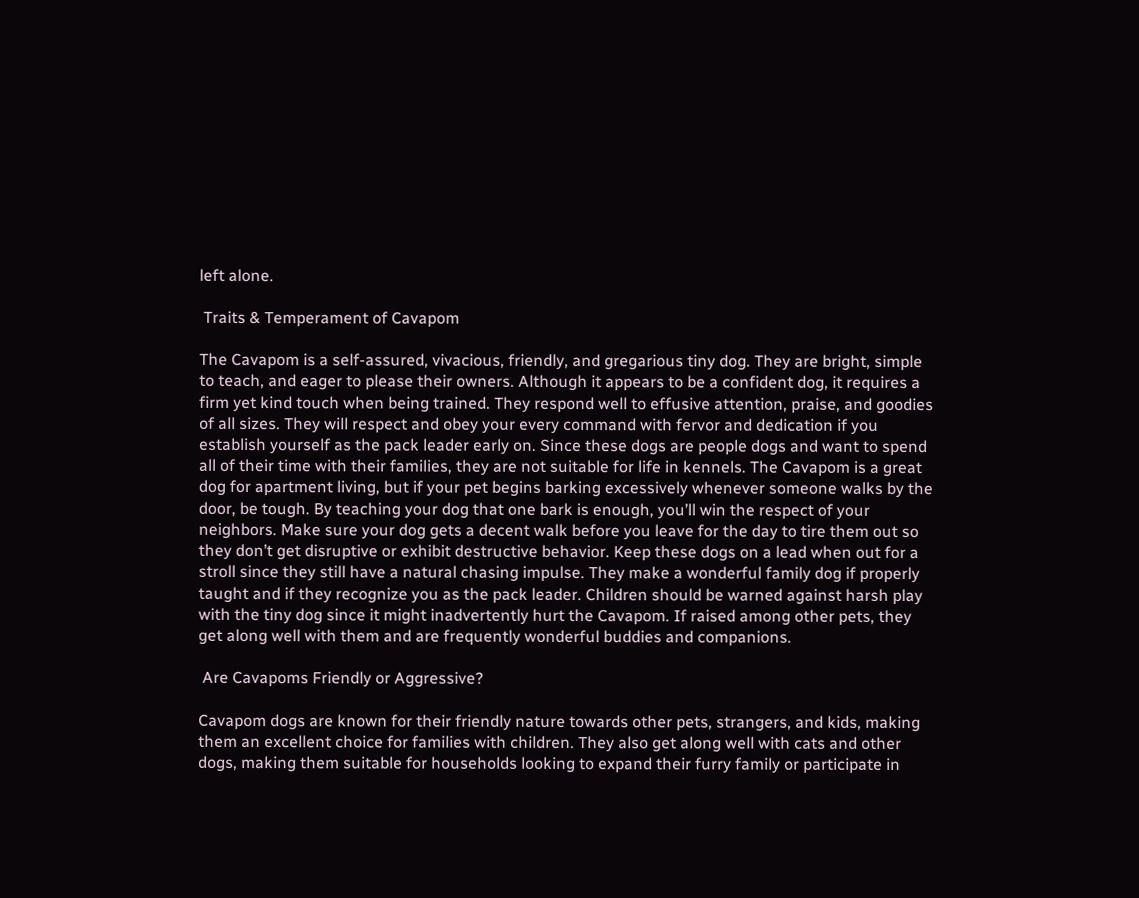left alone.

 Traits & Temperament of Cavapom

The Cavapom is a self-assured, vivacious, friendly, and gregarious tiny dog. They are bright, simple to teach, and eager to please their owners. Although it appears to be a confident dog, it requires a firm yet kind touch when being trained. They respond well to effusive attention, praise, and goodies of all sizes. They will respect and obey your every command with fervor and dedication if you establish yourself as the pack leader early on. Since these dogs are people dogs and want to spend all of their time with their families, they are not suitable for life in kennels. The Cavapom is a great dog for apartment living, but if your pet begins barking excessively whenever someone walks by the door, be tough. By teaching your dog that one bark is enough, you’ll win the respect of your neighbors. Make sure your dog gets a decent walk before you leave for the day to tire them out so they don’t get disruptive or exhibit destructive behavior. Keep these dogs on a lead when out for a stroll since they still have a natural chasing impulse. They make a wonderful family dog if properly taught and if they recognize you as the pack leader. Children should be warned against harsh play with the tiny dog since it might inadvertently hurt the Cavapom. If raised among other pets, they get along well with them and are frequently wonderful buddies and companions.

 Are Cavapoms Friendly or Aggressive?

Cavapom dogs are known for their friendly nature towards other pets, strangers, and kids, making them an excellent choice for families with children. They also get along well with cats and other dogs, making them suitable for households looking to expand their furry family or participate in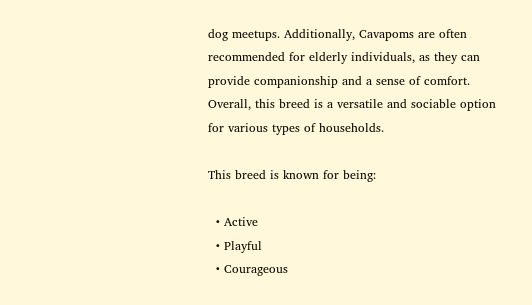dog meetups. Additionally, Cavapoms are often recommended for elderly individuals, as they can provide companionship and a sense of comfort. Overall, this breed is a versatile and sociable option for various types of households.

This breed is known for being:

  • Active
  • Playful
  • Courageous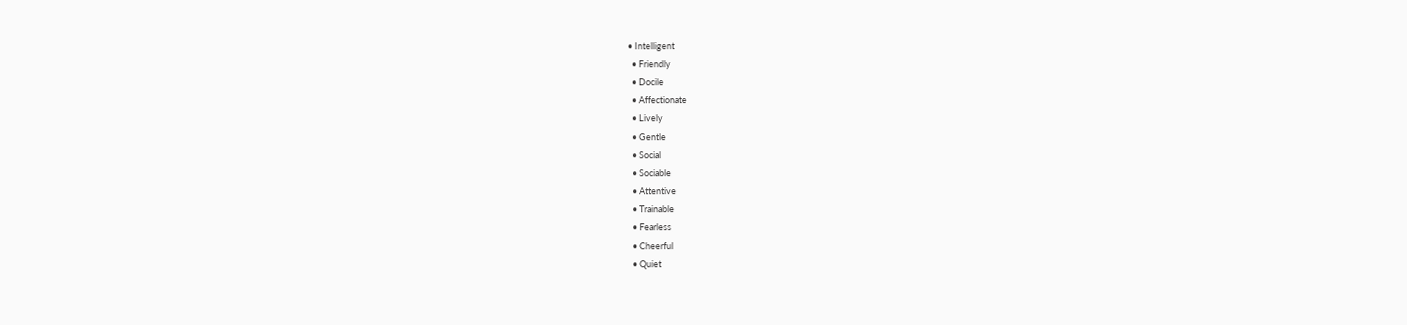• Intelligent
  • Friendly
  • Docile
  • Affectionate
  • Lively
  • Gentle
  • Social
  • Sociable
  • Attentive
  • Trainable
  • Fearless
  • Cheerful
  • Quiet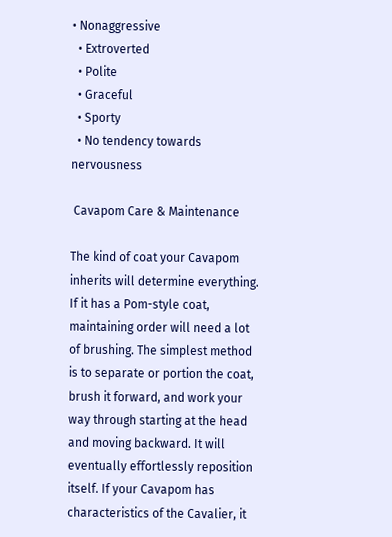• Nonaggressive
  • Extroverted
  • Polite
  • Graceful
  • Sporty
  • No tendency towards nervousness

 Cavapom Care & Maintenance

The kind of coat your Cavapom inherits will determine everything. If it has a Pom-style coat, maintaining order will need a lot of brushing. The simplest method is to separate or portion the coat, brush it forward, and work your way through starting at the head and moving backward. It will eventually effortlessly reposition itself. If your Cavapom has characteristics of the Cavalier, it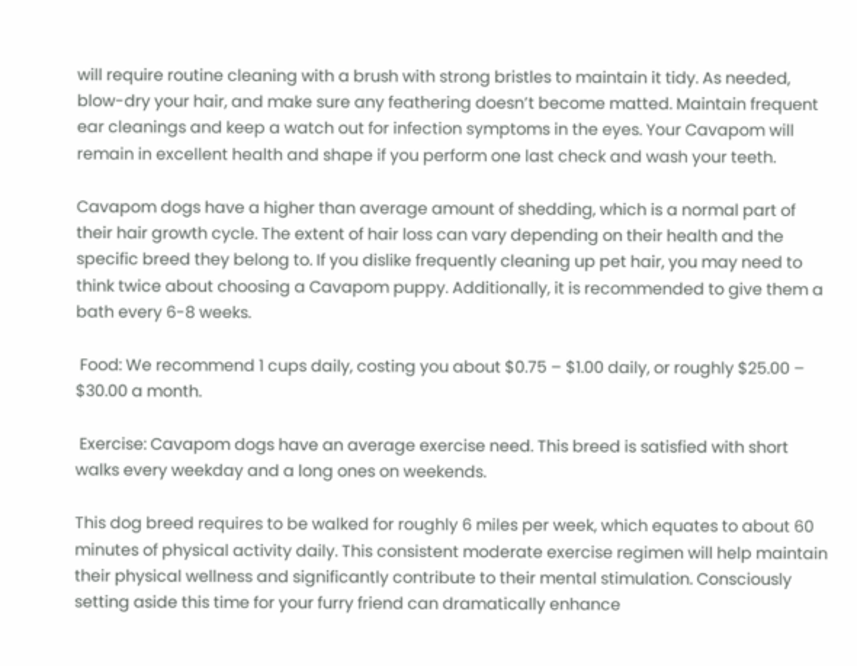will require routine cleaning with a brush with strong bristles to maintain it tidy. As needed, blow-dry your hair, and make sure any feathering doesn’t become matted. Maintain frequent ear cleanings and keep a watch out for infection symptoms in the eyes. Your Cavapom will remain in excellent health and shape if you perform one last check and wash your teeth.

Cavapom dogs have a higher than average amount of shedding, which is a normal part of their hair growth cycle. The extent of hair loss can vary depending on their health and the specific breed they belong to. If you dislike frequently cleaning up pet hair, you may need to think twice about choosing a Cavapom puppy. Additionally, it is recommended to give them a bath every 6-8 weeks.

 Food: We recommend 1 cups daily, costing you about $0.75 – $1.00 daily, or roughly $25.00 – $30.00 a month.

 Exercise: Cavapom dogs have an average exercise need. This breed is satisfied with short walks every weekday and a long ones on weekends.

This dog breed requires to be walked for roughly 6 miles per week, which equates to about 60 minutes of physical activity daily. This consistent moderate exercise regimen will help maintain their physical wellness and significantly contribute to their mental stimulation. Consciously setting aside this time for your furry friend can dramatically enhance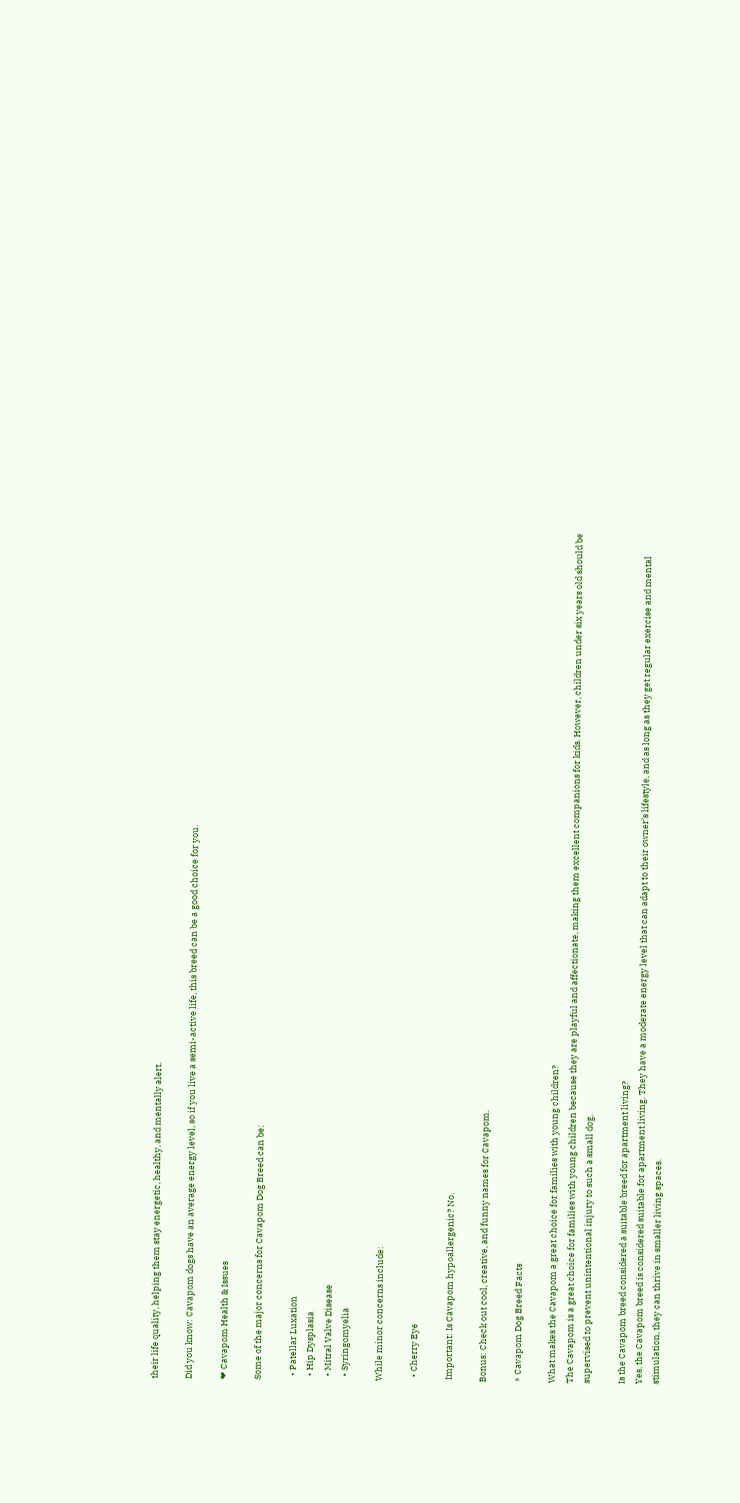their life quality, helping them stay energetic, healthy, and mentally alert.

Did you know: Cavapom dogs have an average energy level, so if you live a semi-active life, this breed can be a good choice for you.

❤ Cavapom Health & Issues

Some of the major concerns for Cavapom Dog Breed can be:

  • Patellar Luxation
  • Hip Dysplasia
  • Mitral Valve Disease
  • Syringomyelia

While minor concerns include:

  • Cherry Eye

 Important: Is Cavapom hypoallergenic? No.

Bonus: Check out cool, creative, and funny names for Cavapom.

⚡ Cavapom Dog Breed Facts

What makes the Cavapom a great choice for families with young children?
The Cavapom is a great choice for families with young children because they are playful and affectionate, making them excellent companions for kids. However, children under six years old should be supervised to prevent unintentional injury to such a small dog.

Is the Cavapom breed considered a suitable breed for apartment living?
Yes, the Cavapom breed is considered suitable for apartment living. They have a moderate energy level that can adapt to their owner’s lifestyle, and as long as they get regular exercise and mental stimulation, they can thrive in smaller living spaces.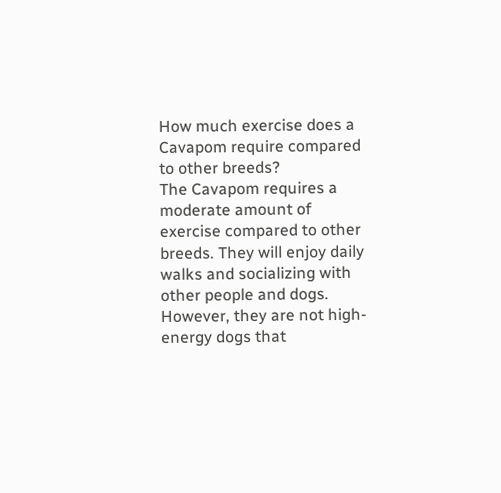How much exercise does a Cavapom require compared to other breeds?
The Cavapom requires a moderate amount of exercise compared to other breeds. They will enjoy daily walks and socializing with other people and dogs. However, they are not high-energy dogs that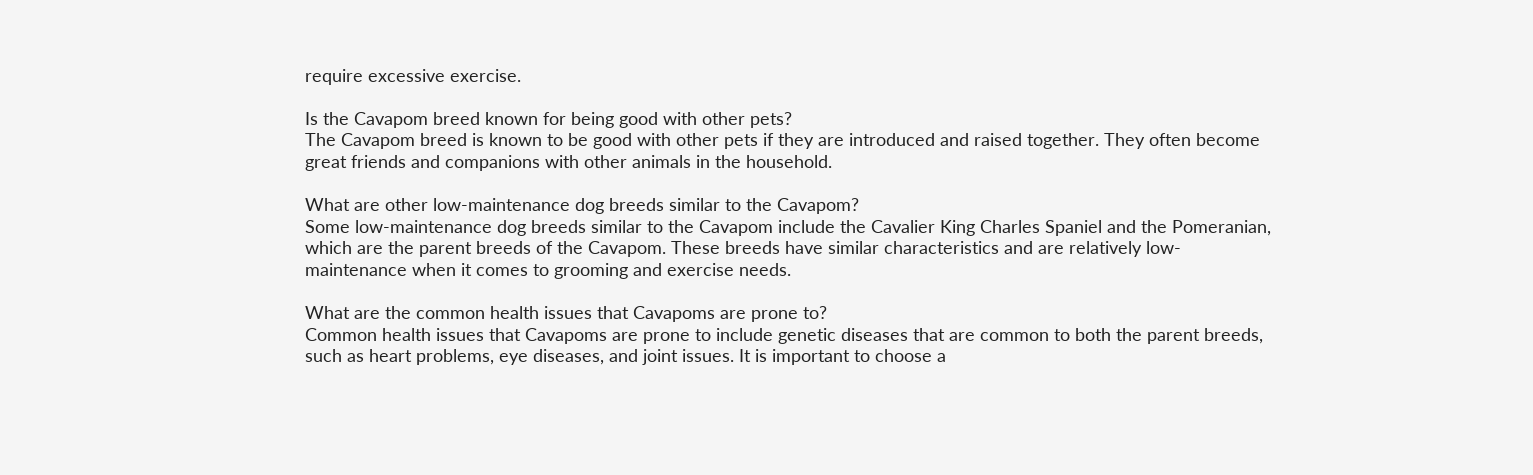require excessive exercise.

Is the Cavapom breed known for being good with other pets?
The Cavapom breed is known to be good with other pets if they are introduced and raised together. They often become great friends and companions with other animals in the household.

What are other low-maintenance dog breeds similar to the Cavapom?
Some low-maintenance dog breeds similar to the Cavapom include the Cavalier King Charles Spaniel and the Pomeranian, which are the parent breeds of the Cavapom. These breeds have similar characteristics and are relatively low-maintenance when it comes to grooming and exercise needs.

What are the common health issues that Cavapoms are prone to?
Common health issues that Cavapoms are prone to include genetic diseases that are common to both the parent breeds, such as heart problems, eye diseases, and joint issues. It is important to choose a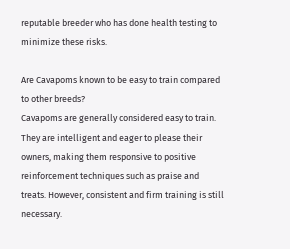reputable breeder who has done health testing to minimize these risks.

Are Cavapoms known to be easy to train compared to other breeds?
Cavapoms are generally considered easy to train. They are intelligent and eager to please their owners, making them responsive to positive reinforcement techniques such as praise and treats. However, consistent and firm training is still necessary.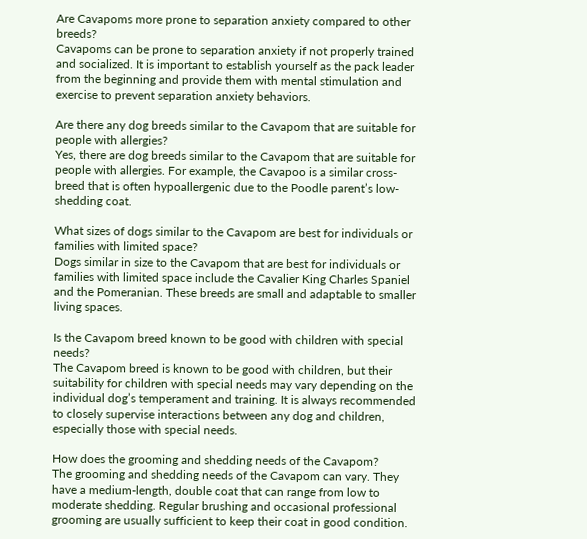Are Cavapoms more prone to separation anxiety compared to other breeds?
Cavapoms can be prone to separation anxiety if not properly trained and socialized. It is important to establish yourself as the pack leader from the beginning and provide them with mental stimulation and exercise to prevent separation anxiety behaviors.

Are there any dog breeds similar to the Cavapom that are suitable for people with allergies?
Yes, there are dog breeds similar to the Cavapom that are suitable for people with allergies. For example, the Cavapoo is a similar cross-breed that is often hypoallergenic due to the Poodle parent’s low-shedding coat.

What sizes of dogs similar to the Cavapom are best for individuals or families with limited space?
Dogs similar in size to the Cavapom that are best for individuals or families with limited space include the Cavalier King Charles Spaniel and the Pomeranian. These breeds are small and adaptable to smaller living spaces.

Is the Cavapom breed known to be good with children with special needs?
The Cavapom breed is known to be good with children, but their suitability for children with special needs may vary depending on the individual dog’s temperament and training. It is always recommended to closely supervise interactions between any dog and children, especially those with special needs.

How does the grooming and shedding needs of the Cavapom?
The grooming and shedding needs of the Cavapom can vary. They have a medium-length, double coat that can range from low to moderate shedding. Regular brushing and occasional professional grooming are usually sufficient to keep their coat in good condition.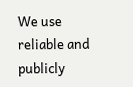We use reliable and publicly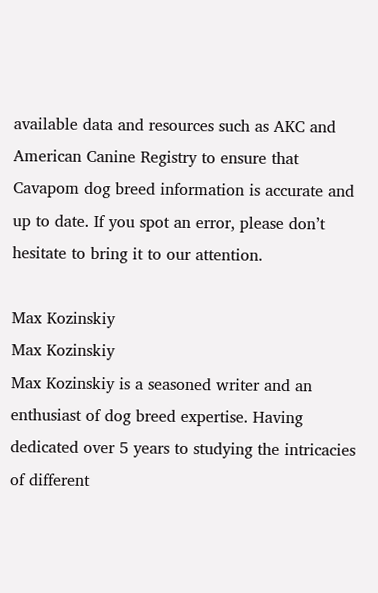available data and resources such as AKC and American Canine Registry to ensure that Cavapom dog breed information is accurate and up to date. If you spot an error, please don’t hesitate to bring it to our attention.

Max Kozinskiy
Max Kozinskiy
Max Kozinskiy is a seasoned writer and an enthusiast of dog breed expertise. Having dedicated over 5 years to studying the intricacies of different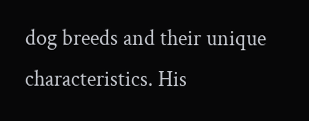dog breeds and their unique characteristics. His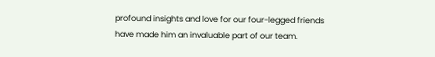profound insights and love for our four-legged friends have made him an invaluable part of our team.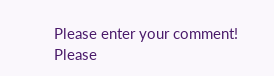Please enter your comment!
Please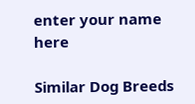enter your name here

Similar Dog Breeds